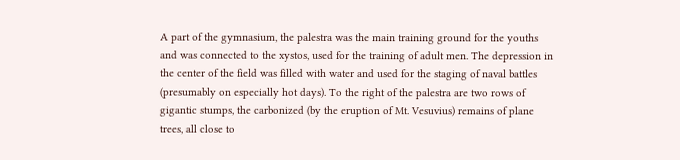A part of the gymnasium, the palestra was the main training ground for the youths and was connected to the xystos, used for the training of adult men. The depression in the center of the field was filled with water and used for the staging of naval battles (presumably on especially hot days). To the right of the palestra are two rows of gigantic stumps, the carbonized (by the eruption of Mt. Vesuvius) remains of plane trees, all close to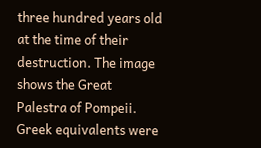three hundred years old at the time of their destruction. The image shows the Great Palestra of Pompeii. Greek equivalents were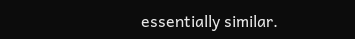essentially similar.